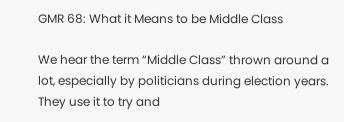GMR 68: What it Means to be Middle Class

We hear the term “Middle Class” thrown around a lot, especially by politicians during election years.  They use it to try and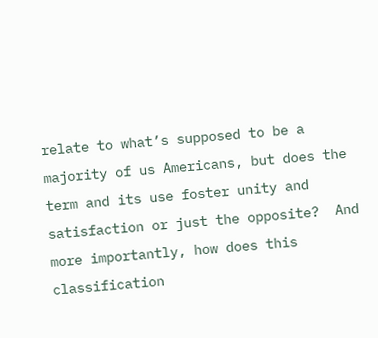relate to what’s supposed to be a majority of us Americans, but does the term and its use foster unity and satisfaction or just the opposite?  And more importantly, how does this classification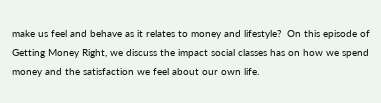make us feel and behave as it relates to money and lifestyle?  On this episode of Getting Money Right, we discuss the impact social classes has on how we spend money and the satisfaction we feel about our own life.